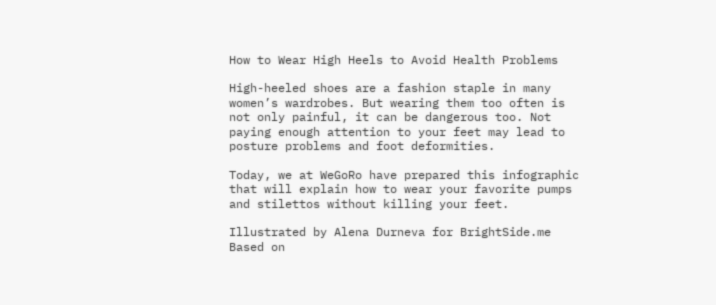How to Wear High Heels to Avoid Health Problems

High-heeled shoes are a fashion staple in many women’s wardrobes. But wearing them too often is not only painful, it can be dangerous too. Not paying enough attention to your feet may lead to posture problems and foot deformities.

Today, we at WeGoRo have prepared this infographic that will explain how to wear your favorite pumps and stilettos without killing your feet.

Illustrated by Alena Durneva for BrightSide.me
Based on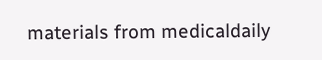materials from medicaldaily